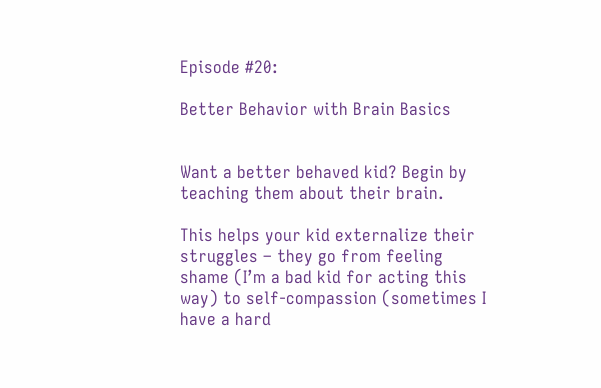Episode #20:

Better Behavior with Brain Basics


Want a better behaved kid? Begin by teaching them about their brain.

This helps your kid externalize their struggles – they go from feeling shame (I’m a bad kid for acting this way) to self-compassion (sometimes I have a hard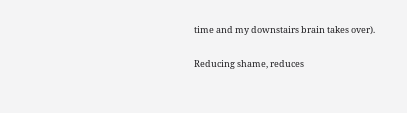time and my downstairs brain takes over).

Reducing shame, reduces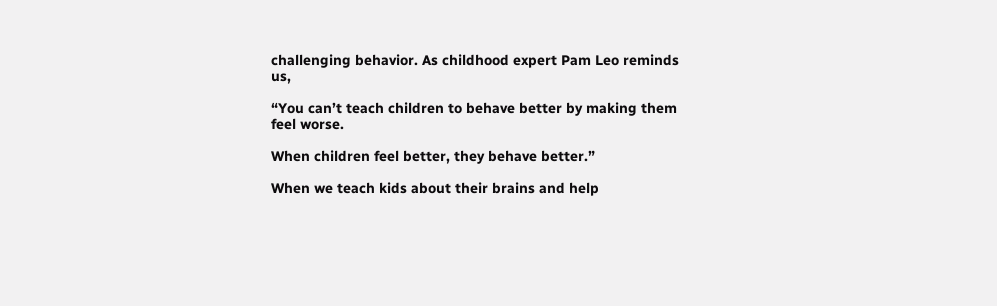challenging behavior. As childhood expert Pam Leo reminds us,

“You can’t teach children to behave better by making them feel worse.

When children feel better, they behave better.”

When we teach kids about their brains and help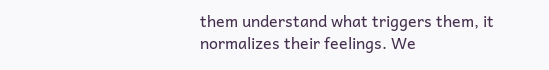them understand what triggers them, it normalizes their feelings. We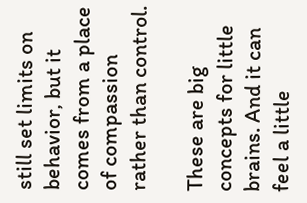still set limits on behavior, but it comes from a place of compassion rather than control.

These are big concepts for little brains. And it can feel a little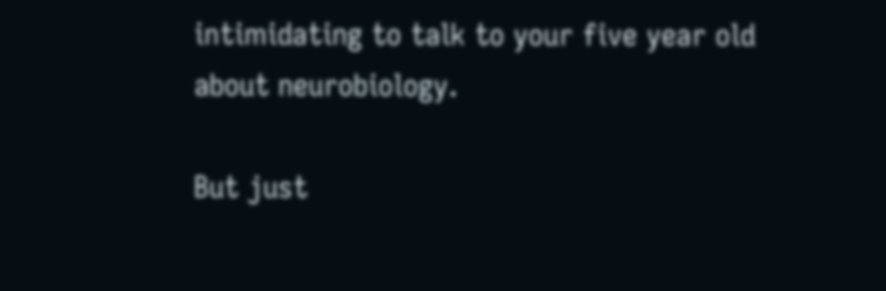intimidating to talk to your five year old about neurobiology.

But just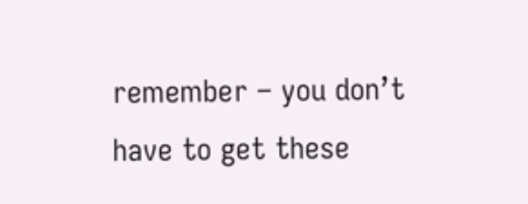remember – you don’t have to get these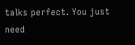talks perfect. You just need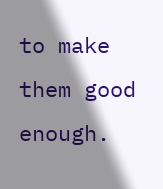to make them good enough.